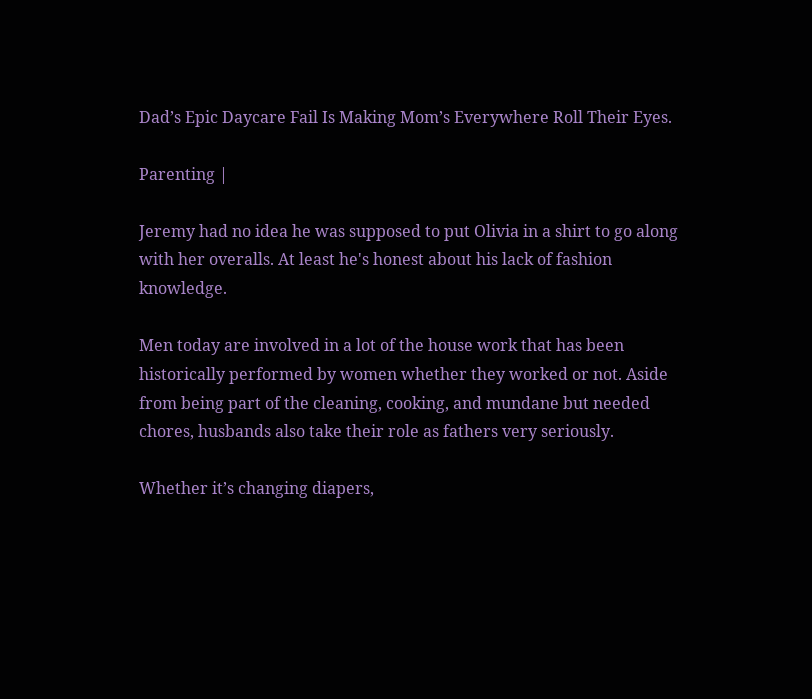Dad’s Epic Daycare Fail Is Making Mom’s Everywhere Roll Their Eyes.

Parenting |

Jeremy had no idea he was supposed to put Olivia in a shirt to go along with her overalls. At least he's honest about his lack of fashion knowledge.

Men today are involved in a lot of the house work that has been historically performed by women whether they worked or not. Aside from being part of the cleaning, cooking, and mundane but needed chores, husbands also take their role as fathers very seriously.

Whether it’s changing diapers,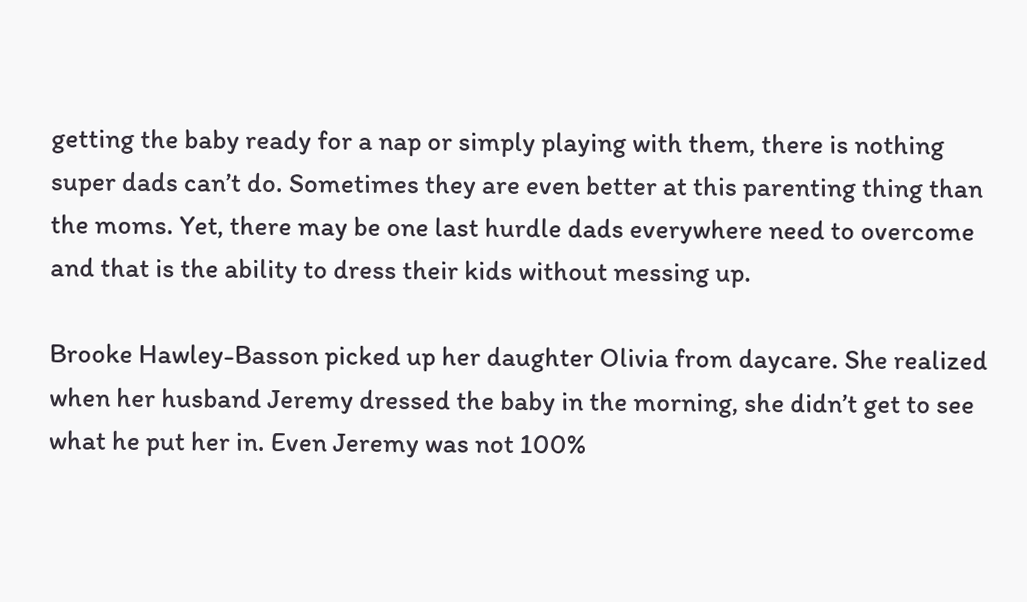getting the baby ready for a nap or simply playing with them, there is nothing super dads can’t do. Sometimes they are even better at this parenting thing than the moms. Yet, there may be one last hurdle dads everywhere need to overcome and that is the ability to dress their kids without messing up.

Brooke Hawley-Basson picked up her daughter Olivia from daycare. She realized when her husband Jeremy dressed the baby in the morning, she didn’t get to see what he put her in. Even Jeremy was not 100%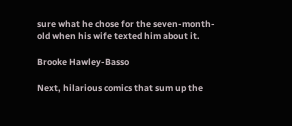sure what he chose for the seven-month-old when his wife texted him about it.

Brooke Hawley-Basso

Next, hilarious comics that sum up the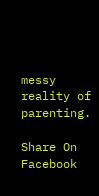messy reality of parenting.

Share On Facebook